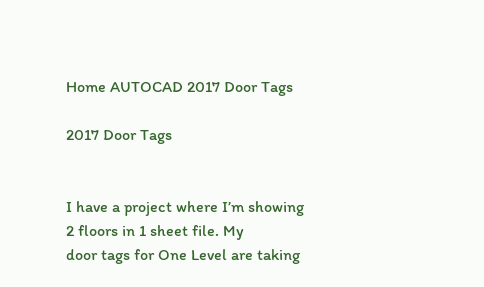Home AUTOCAD 2017 Door Tags

2017 Door Tags


I have a project where I’m showing 2 floors in 1 sheet file. My
door tags for One Level are taking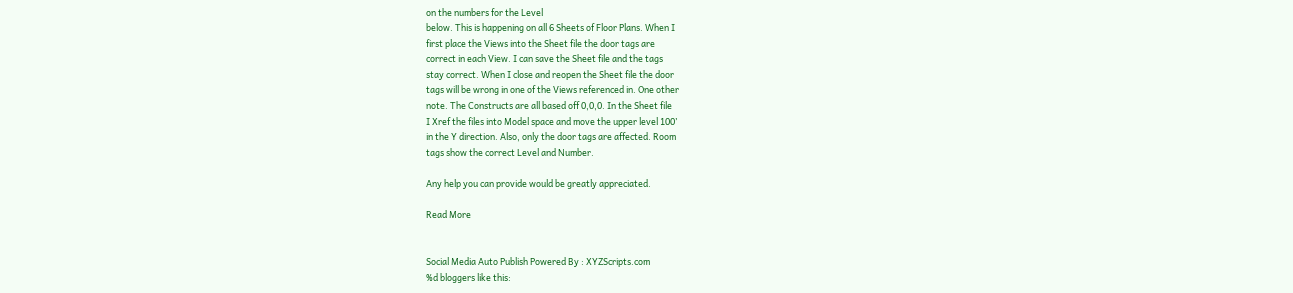on the numbers for the Level
below. This is happening on all 6 Sheets of Floor Plans. When I
first place the Views into the Sheet file the door tags are
correct in each View. I can save the Sheet file and the tags
stay correct. When I close and reopen the Sheet file the door
tags will be wrong in one of the Views referenced in. One other
note. The Constructs are all based off 0,0,0. In the Sheet file
I Xref the files into Model space and move the upper level 100’
in the Y direction. Also, only the door tags are affected. Room
tags show the correct Level and Number.

Any help you can provide would be greatly appreciated.

Read More


Social Media Auto Publish Powered By : XYZScripts.com
%d bloggers like this: